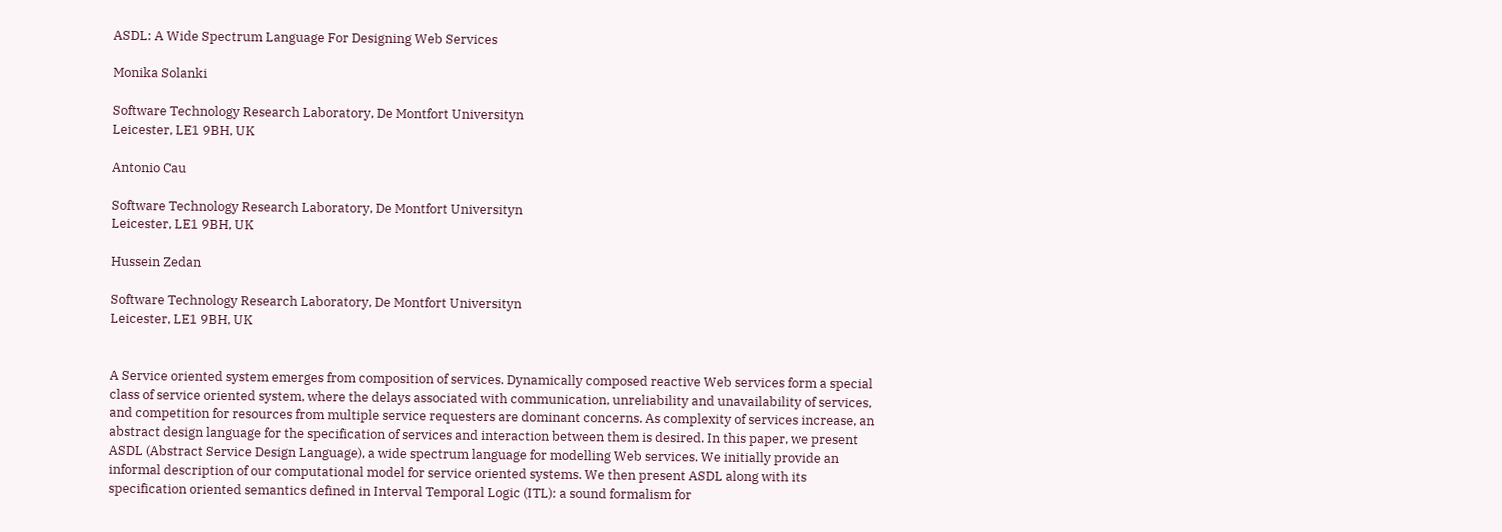ASDL: A Wide Spectrum Language For Designing Web Services

Monika Solanki

Software Technology Research Laboratory, De Montfort Universityn
Leicester, LE1 9BH, UK

Antonio Cau

Software Technology Research Laboratory, De Montfort Universityn
Leicester, LE1 9BH, UK

Hussein Zedan

Software Technology Research Laboratory, De Montfort Universityn
Leicester, LE1 9BH, UK


A Service oriented system emerges from composition of services. Dynamically composed reactive Web services form a special class of service oriented system, where the delays associated with communication, unreliability and unavailability of services, and competition for resources from multiple service requesters are dominant concerns. As complexity of services increase, an abstract design language for the specification of services and interaction between them is desired. In this paper, we present ASDL (Abstract Service Design Language), a wide spectrum language for modelling Web services. We initially provide an informal description of our computational model for service oriented systems. We then present ASDL along with its specification oriented semantics defined in Interval Temporal Logic (ITL): a sound formalism for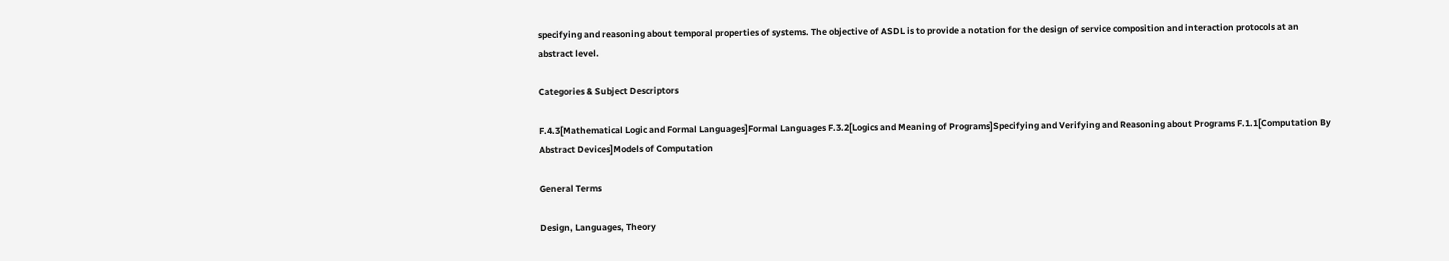specifying and reasoning about temporal properties of systems. The objective of ASDL is to provide a notation for the design of service composition and interaction protocols at an abstract level.

Categories & Subject Descriptors

F.4.3[Mathematical Logic and Formal Languages]Formal Languages F.3.2[Logics and Meaning of Programs]Specifying and Verifying and Reasoning about Programs F.1.1[Computation By Abstract Devices]Models of Computation

General Terms

Design, Languages, Theory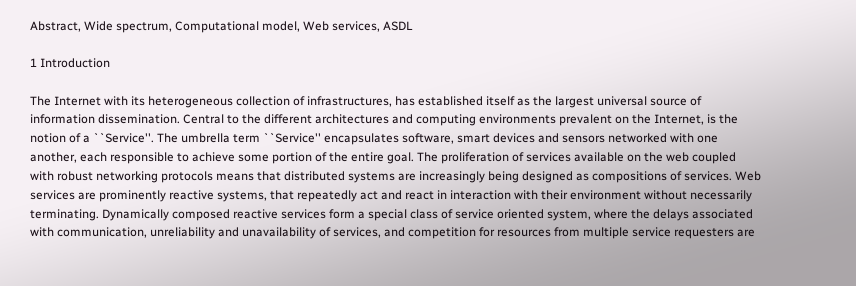Abstract, Wide spectrum, Computational model, Web services, ASDL

1 Introduction

The Internet with its heterogeneous collection of infrastructures, has established itself as the largest universal source of information dissemination. Central to the different architectures and computing environments prevalent on the Internet, is the notion of a ``Service''. The umbrella term ``Service'' encapsulates software, smart devices and sensors networked with one another, each responsible to achieve some portion of the entire goal. The proliferation of services available on the web coupled with robust networking protocols means that distributed systems are increasingly being designed as compositions of services. Web services are prominently reactive systems, that repeatedly act and react in interaction with their environment without necessarily terminating. Dynamically composed reactive services form a special class of service oriented system, where the delays associated with communication, unreliability and unavailability of services, and competition for resources from multiple service requesters are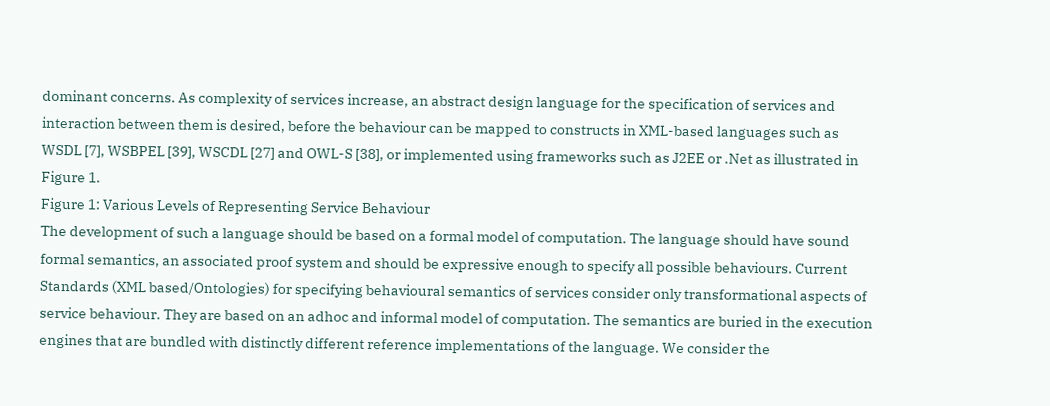dominant concerns. As complexity of services increase, an abstract design language for the specification of services and interaction between them is desired, before the behaviour can be mapped to constructs in XML-based languages such as WSDL [7], WSBPEL [39], WSCDL [27] and OWL-S [38], or implemented using frameworks such as J2EE or .Net as illustrated in Figure 1.
Figure 1: Various Levels of Representing Service Behaviour
The development of such a language should be based on a formal model of computation. The language should have sound formal semantics, an associated proof system and should be expressive enough to specify all possible behaviours. Current Standards (XML based/Ontologies) for specifying behavioural semantics of services consider only transformational aspects of service behaviour. They are based on an adhoc and informal model of computation. The semantics are buried in the execution engines that are bundled with distinctly different reference implementations of the language. We consider the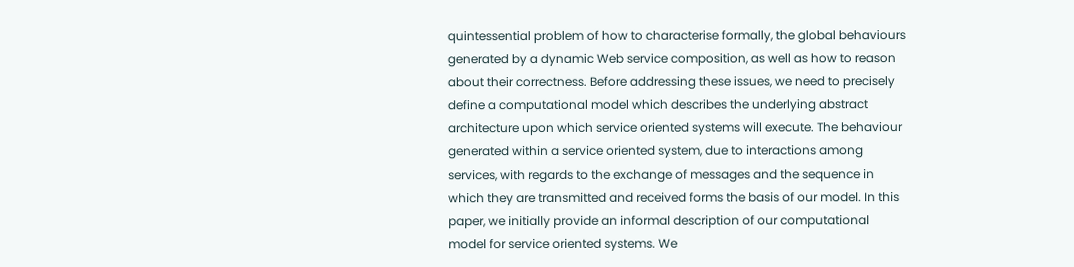quintessential problem of how to characterise formally, the global behaviours generated by a dynamic Web service composition, as well as how to reason about their correctness. Before addressing these issues, we need to precisely define a computational model which describes the underlying abstract architecture upon which service oriented systems will execute. The behaviour generated within a service oriented system, due to interactions among services, with regards to the exchange of messages and the sequence in which they are transmitted and received forms the basis of our model. In this paper, we initially provide an informal description of our computational model for service oriented systems. We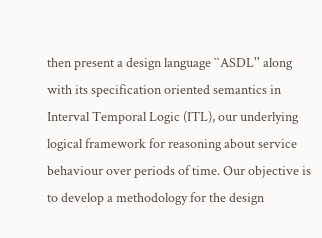then present a design language ``ASDL'' along with its specification oriented semantics in Interval Temporal Logic (ITL), our underlying logical framework for reasoning about service behaviour over periods of time. Our objective is to develop a methodology for the design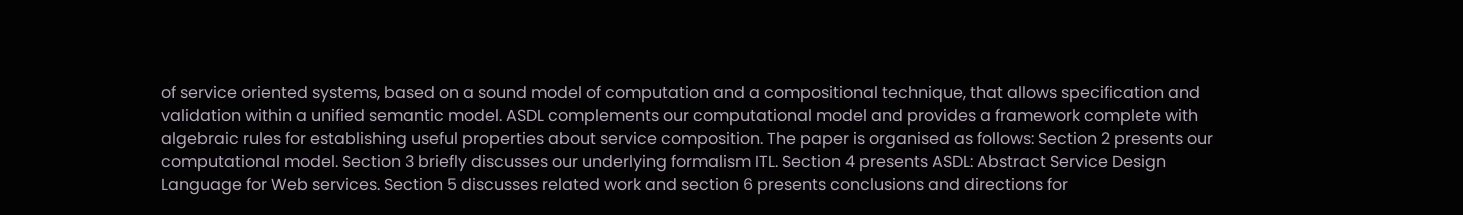of service oriented systems, based on a sound model of computation and a compositional technique, that allows specification and validation within a unified semantic model. ASDL complements our computational model and provides a framework complete with algebraic rules for establishing useful properties about service composition. The paper is organised as follows: Section 2 presents our computational model. Section 3 briefly discusses our underlying formalism ITL. Section 4 presents ASDL: Abstract Service Design Language for Web services. Section 5 discusses related work and section 6 presents conclusions and directions for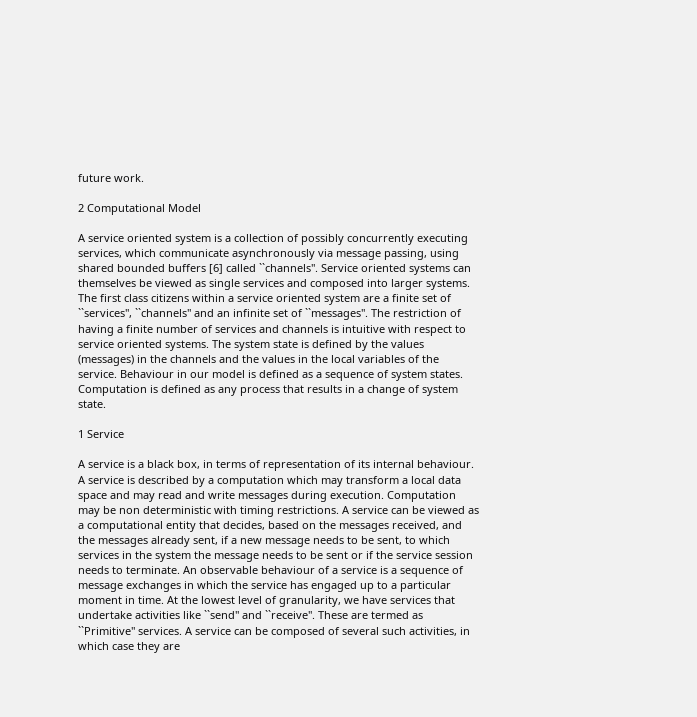future work.

2 Computational Model

A service oriented system is a collection of possibly concurrently executing services, which communicate asynchronously via message passing, using shared bounded buffers [6] called ``channels''. Service oriented systems can themselves be viewed as single services and composed into larger systems. The first class citizens within a service oriented system are a finite set of ``services'', ``channels'' and an infinite set of ``messages''. The restriction of having a finite number of services and channels is intuitive with respect to service oriented systems. The system state is defined by the values (messages) in the channels and the values in the local variables of the service. Behaviour in our model is defined as a sequence of system states. Computation is defined as any process that results in a change of system state.

1 Service

A service is a black box, in terms of representation of its internal behaviour. A service is described by a computation which may transform a local data space and may read and write messages during execution. Computation may be non deterministic with timing restrictions. A service can be viewed as a computational entity that decides, based on the messages received, and the messages already sent, if a new message needs to be sent, to which services in the system the message needs to be sent or if the service session needs to terminate. An observable behaviour of a service is a sequence of message exchanges in which the service has engaged up to a particular moment in time. At the lowest level of granularity, we have services that undertake activities like ``send'' and ``receive''. These are termed as ``Primitive'' services. A service can be composed of several such activities, in which case they are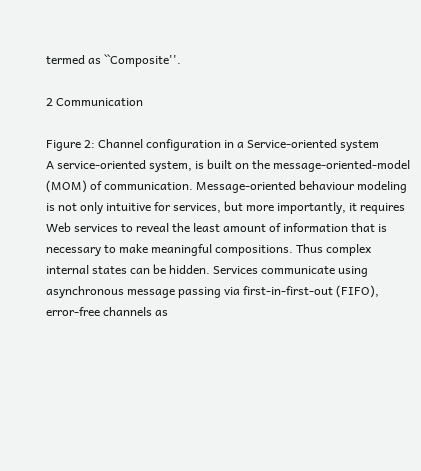termed as ``Composite''.

2 Communication

Figure 2: Channel configuration in a Service-oriented system
A service-oriented system, is built on the message-oriented-model (MOM) of communication. Message-oriented behaviour modeling is not only intuitive for services, but more importantly, it requires Web services to reveal the least amount of information that is necessary to make meaningful compositions. Thus complex internal states can be hidden. Services communicate using asynchronous message passing via first-in-first-out (FIFO), error-free channels as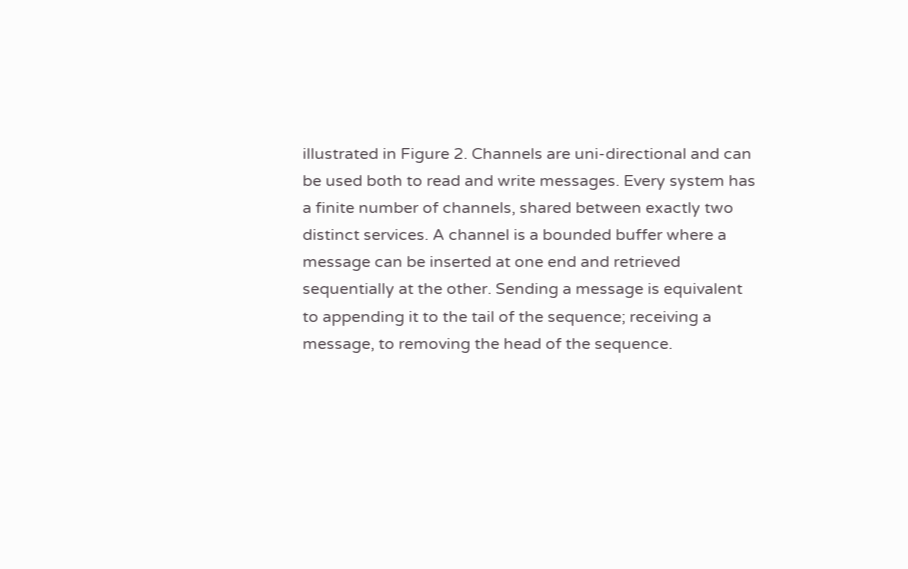illustrated in Figure 2. Channels are uni-directional and can be used both to read and write messages. Every system has a finite number of channels, shared between exactly two distinct services. A channel is a bounded buffer where a message can be inserted at one end and retrieved sequentially at the other. Sending a message is equivalent to appending it to the tail of the sequence; receiving a message, to removing the head of the sequence.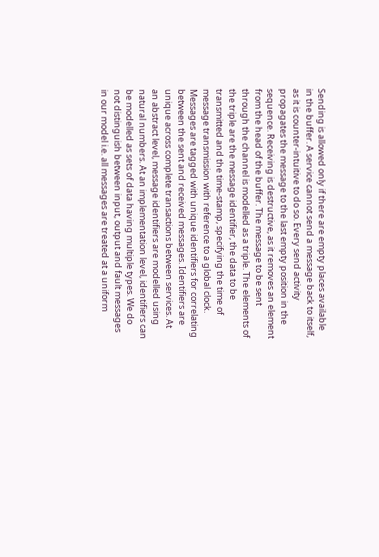Sending is allowed only if there are empty places available in the buffer. A service cannot send a message back to itself, as it is counter-intuitive to do so. Every send activity propagates the message to the last empty position in the sequence. Receiving is destructive, as it removes an element from the head of the buffer. The message to be sent through the channel is modelled as a triple. The elements of the triple are the message identifier, the data to be transmitted and the time-stamp, specifying the time of message transmission with reference to a global clock. Messages are tagged with unique identifiers for correlating between the sent and received messages. Identifiers are unique across complete transactions between services. At an abstract level, message identifiers are modelled using natural numbers. At an implementation level, identifiers can be modelled as sets of data having multiple types. We do not distinguish between input, output and fault messages in our model i.e. all messages are treated at a uniform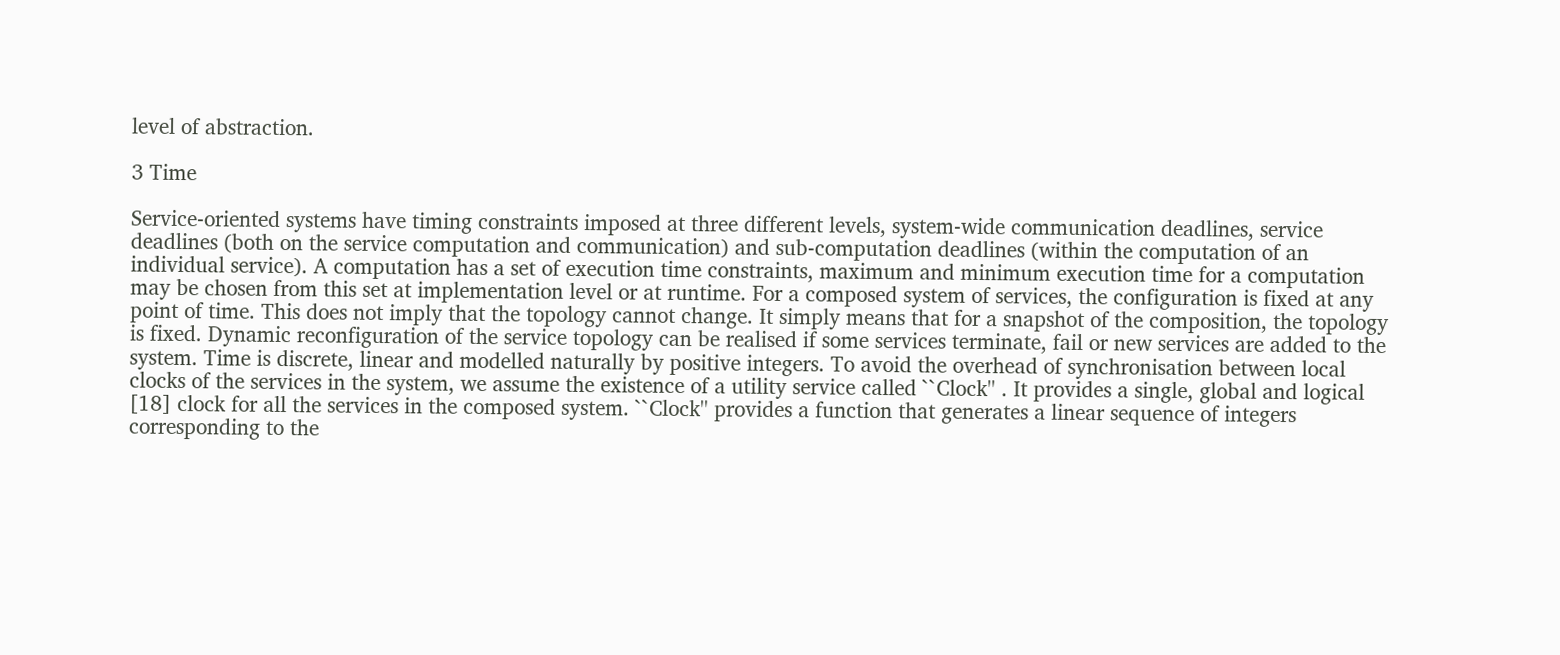level of abstraction.

3 Time

Service-oriented systems have timing constraints imposed at three different levels, system-wide communication deadlines, service deadlines (both on the service computation and communication) and sub-computation deadlines (within the computation of an individual service). A computation has a set of execution time constraints, maximum and minimum execution time for a computation may be chosen from this set at implementation level or at runtime. For a composed system of services, the configuration is fixed at any point of time. This does not imply that the topology cannot change. It simply means that for a snapshot of the composition, the topology is fixed. Dynamic reconfiguration of the service topology can be realised if some services terminate, fail or new services are added to the system. Time is discrete, linear and modelled naturally by positive integers. To avoid the overhead of synchronisation between local clocks of the services in the system, we assume the existence of a utility service called ``Clock'' . It provides a single, global and logical [18] clock for all the services in the composed system. ``Clock'' provides a function that generates a linear sequence of integers corresponding to the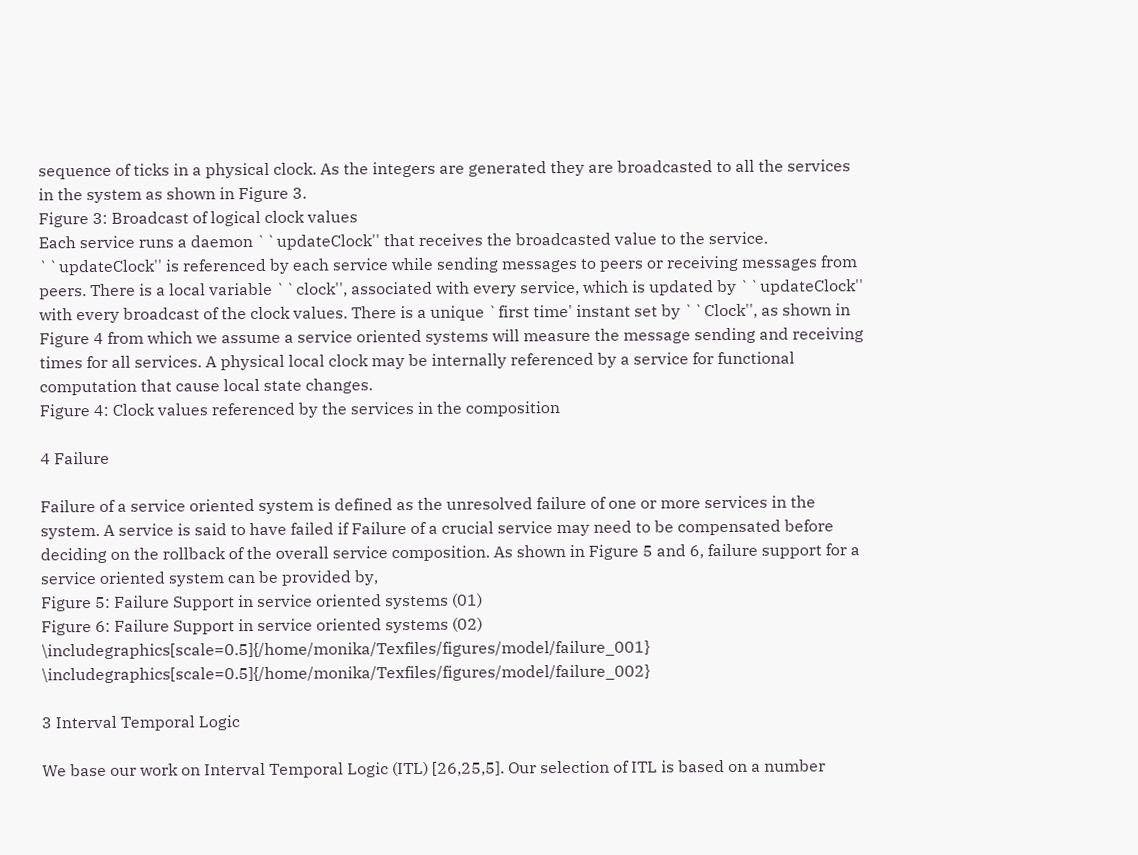sequence of ticks in a physical clock. As the integers are generated they are broadcasted to all the services in the system as shown in Figure 3.
Figure 3: Broadcast of logical clock values
Each service runs a daemon ``updateClock'' that receives the broadcasted value to the service. ``updateClock'' is referenced by each service while sending messages to peers or receiving messages from peers. There is a local variable ``clock'', associated with every service, which is updated by ``updateClock'' with every broadcast of the clock values. There is a unique `first time' instant set by ``Clock'', as shown in Figure 4 from which we assume a service oriented systems will measure the message sending and receiving times for all services. A physical local clock may be internally referenced by a service for functional computation that cause local state changes.
Figure 4: Clock values referenced by the services in the composition

4 Failure

Failure of a service oriented system is defined as the unresolved failure of one or more services in the system. A service is said to have failed if Failure of a crucial service may need to be compensated before deciding on the rollback of the overall service composition. As shown in Figure 5 and 6, failure support for a service oriented system can be provided by,
Figure 5: Failure Support in service oriented systems (01)
Figure 6: Failure Support in service oriented systems (02)
\includegraphics[scale=0.5]{/home/monika/Texfiles/figures/model/failure_001} \includegraphics[scale=0.5]{/home/monika/Texfiles/figures/model/failure_002}

3 Interval Temporal Logic

We base our work on Interval Temporal Logic (ITL) [26,25,5]. Our selection of ITL is based on a number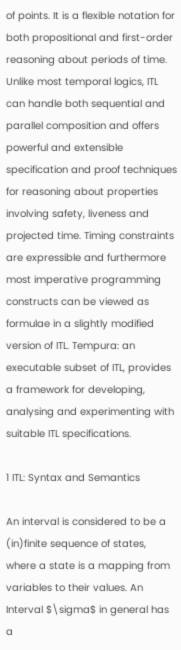of points. It is a flexible notation for both propositional and first-order reasoning about periods of time. Unlike most temporal logics, ITL can handle both sequential and parallel composition and offers powerful and extensible specification and proof techniques for reasoning about properties involving safety, liveness and projected time. Timing constraints are expressible and furthermore most imperative programming constructs can be viewed as formulae in a slightly modified version of ITL. Tempura: an executable subset of ITL, provides a framework for developing, analysing and experimenting with suitable ITL specifications.

1 ITL: Syntax and Semantics

An interval is considered to be a (in)finite sequence of states, where a state is a mapping from variables to their values. An Interval $\sigma$ in general has a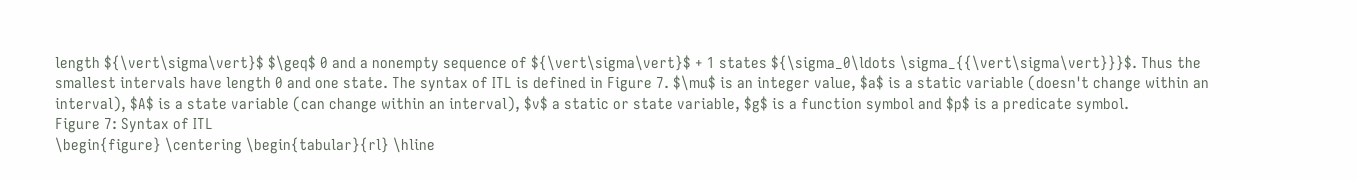length ${\vert\sigma\vert}$ $\geq$ 0 and a nonempty sequence of ${\vert\sigma\vert}$ + 1 states ${\sigma_0\ldots \sigma_{{\vert\sigma\vert}}}$. Thus the smallest intervals have length 0 and one state. The syntax of ITL is defined in Figure 7. $\mu$ is an integer value, $a$ is a static variable (doesn't change within an interval), $A$ is a state variable (can change within an interval), $v$ a static or state variable, $g$ is a function symbol and $p$ is a predicate symbol.
Figure 7: Syntax of ITL
\begin{figure} \centering \begin{tabular}{rl} \hline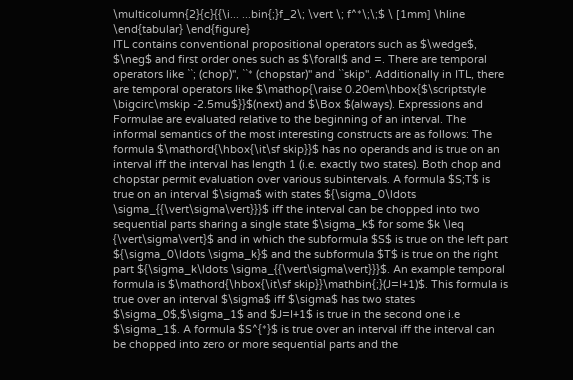\multicolumn{2}{c}{{\i... ...bin{;}f_2\; \vert \; f^*\;\;$ \ [1mm] \hline \end{tabular} \end{figure}
ITL contains conventional propositional operators such as $\wedge$, $\neg$ and first order ones such as $\forall$ and =. There are temporal operators like ``; (chop)'', ``* (chopstar)'' and ``skip''. Additionally in ITL, there are temporal operators like $\mathop{\raise 0.20em\hbox{$\scriptstyle \bigcirc\mskip -2.5mu$}}$(next) and $\Box $(always). Expressions and Formulae are evaluated relative to the beginning of an interval. The informal semantics of the most interesting constructs are as follows: The formula $\mathord{\hbox{\it\sf skip}}$ has no operands and is true on an interval iff the interval has length 1 (i.e. exactly two states). Both chop and chopstar permit evaluation over various subintervals. A formula $S;T$ is true on an interval $\sigma$ with states ${\sigma_0\ldots \sigma_{{\vert\sigma\vert}}}$ iff the interval can be chopped into two sequential parts sharing a single state $\sigma_k$ for some $k \leq {\vert\sigma\vert}$ and in which the subformula $S$ is true on the left part ${\sigma_0\ldots \sigma_k}$ and the subformula $T$ is true on the right part ${\sigma_k\ldots \sigma_{{\vert\sigma\vert}}}$. An example temporal formula is $\mathord{\hbox{\it\sf skip}}\mathbin{;}(J=I+1)$. This formula is true over an interval $\sigma$ iff $\sigma$ has two states $\sigma_0$,$\sigma_1$ and $J=I+1$ is true in the second one i.e $\sigma_1$. A formula $S^{*}$ is true over an interval iff the interval can be chopped into zero or more sequential parts and the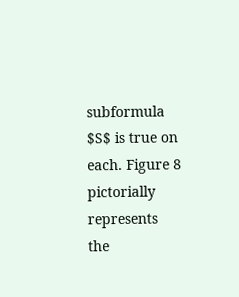subformula $S$ is true on each. Figure 8 pictorially represents the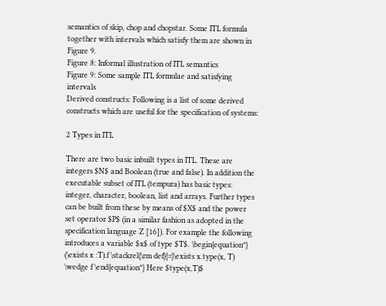semantics of skip, chop and chopstar. Some ITL formula together with intervals which satisfy them are shown in Figure 9.
Figure 8: Informal illustration of ITL semantics
Figure 9: Some sample ITL formulae and satisfying intervals
Derived constructs: Following is a list of some derived constructs which are useful for the specification of systems:

2 Types in ITL

There are two basic inbuilt types in ITL. These are integers $N$ and Boolean (true and false). In addition the executable subset of ITL (tempura) has basic types: integer, character, boolean, list and arrays. Further types can be built from these by means of $X$ and the power set operator $P$ (in a similar fashion as adopted in the specification language Z [16]). For example the following introduces a variable $x$ of type $T$. \begin{equation*} (\exists x :T).f \stackrel{\rm def}{=}\exists x.type(x, T) \wedge f \end{equation*} Here $type(x,T)$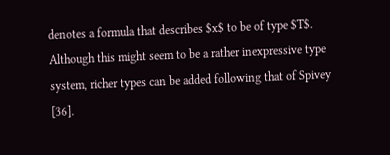denotes a formula that describes $x$ to be of type $T$. Although this might seem to be a rather inexpressive type system, richer types can be added following that of Spivey [36].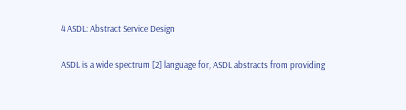4 ASDL: Abstract Service Design

ASDL is a wide spectrum [2] language for, ASDL abstracts from providing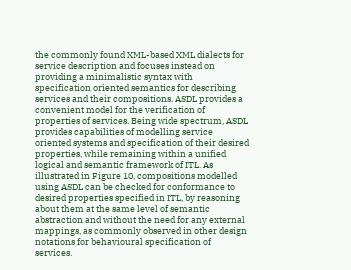the commonly found XML-based XML dialects for service description and focuses instead on providing a minimalistic syntax with specification oriented semantics for describing services and their compositions. ASDL provides a convenient model for the verification of properties of services. Being wide spectrum, ASDL provides capabilities of modelling service oriented systems and specification of their desired properties, while remaining within a unified logical and semantic framework of ITL. As illustrated in Figure 10, compositions modelled using ASDL can be checked for conformance to desired properties specified in ITL, by reasoning about them at the same level of semantic abstraction and without the need for any external mappings, as commonly observed in other design notations for behavioural specification of services.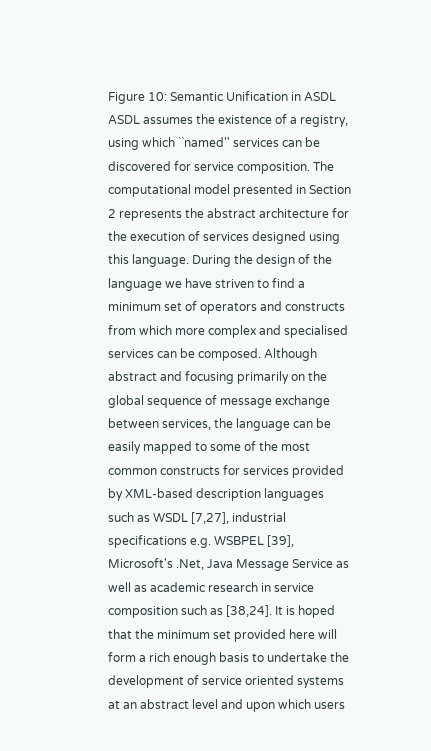Figure 10: Semantic Unification in ASDL
ASDL assumes the existence of a registry, using which ``named'' services can be discovered for service composition. The computational model presented in Section 2 represents the abstract architecture for the execution of services designed using this language. During the design of the language we have striven to find a minimum set of operators and constructs from which more complex and specialised services can be composed. Although abstract and focusing primarily on the global sequence of message exchange between services, the language can be easily mapped to some of the most common constructs for services provided by XML-based description languages such as WSDL [7,27], industrial specifications e.g. WSBPEL [39], Microsoft's .Net, Java Message Service as well as academic research in service composition such as [38,24]. It is hoped that the minimum set provided here will form a rich enough basis to undertake the development of service oriented systems at an abstract level and upon which users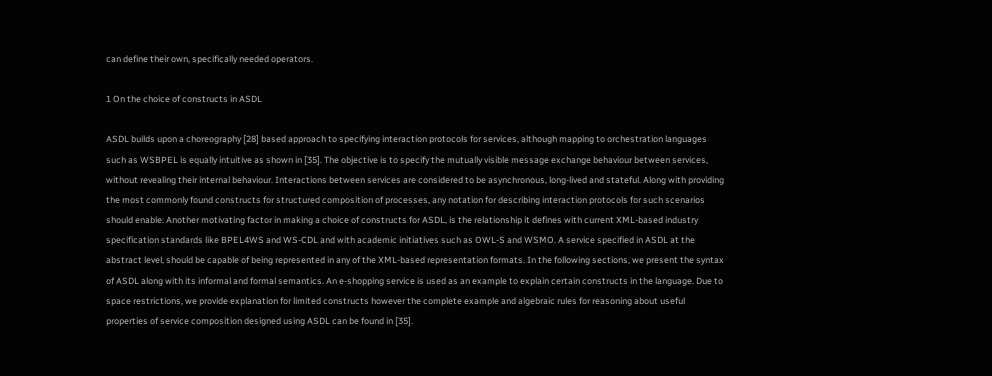can define their own, specifically needed operators.

1 On the choice of constructs in ASDL

ASDL builds upon a choreography [28] based approach to specifying interaction protocols for services, although mapping to orchestration languages such as WSBPEL is equally intuitive as shown in [35]. The objective is to specify the mutually visible message exchange behaviour between services, without revealing their internal behaviour. Interactions between services are considered to be asynchronous, long-lived and stateful. Along with providing the most commonly found constructs for structured composition of processes, any notation for describing interaction protocols for such scenarios should enable: Another motivating factor in making a choice of constructs for ASDL, is the relationship it defines with current XML-based industry specification standards like BPEL4WS and WS-CDL and with academic initiatives such as OWL-S and WSMO. A service specified in ASDL at the abstract level, should be capable of being represented in any of the XML-based representation formats. In the following sections, we present the syntax of ASDL along with its informal and formal semantics. An e-shopping service is used as an example to explain certain constructs in the language. Due to space restrictions, we provide explanation for limited constructs however the complete example and algebraic rules for reasoning about useful properties of service composition designed using ASDL can be found in [35].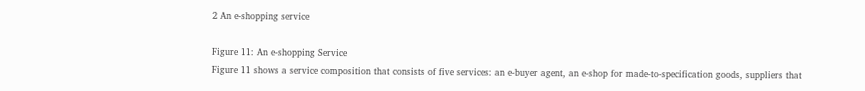2 An e-shopping service

Figure 11: An e-shopping Service
Figure 11 shows a service composition that consists of five services: an e-buyer agent, an e-shop for made-to-specification goods, suppliers that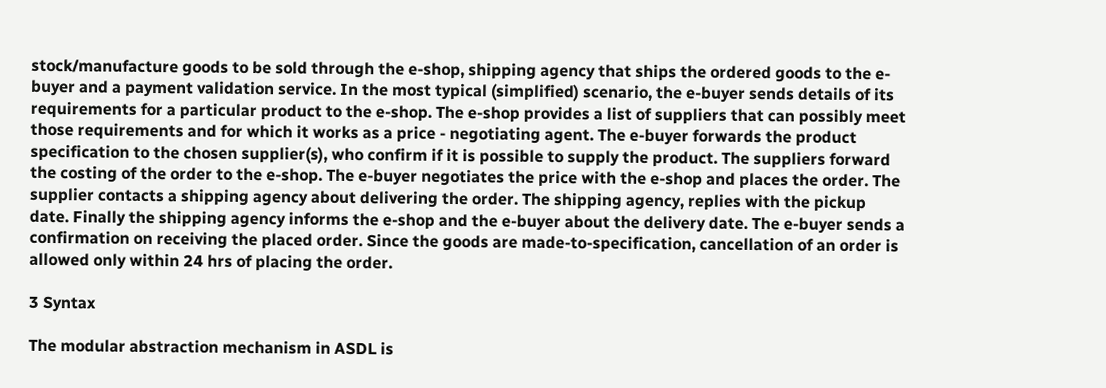stock/manufacture goods to be sold through the e-shop, shipping agency that ships the ordered goods to the e-buyer and a payment validation service. In the most typical (simplified) scenario, the e-buyer sends details of its requirements for a particular product to the e-shop. The e-shop provides a list of suppliers that can possibly meet those requirements and for which it works as a price - negotiating agent. The e-buyer forwards the product specification to the chosen supplier(s), who confirm if it is possible to supply the product. The suppliers forward the costing of the order to the e-shop. The e-buyer negotiates the price with the e-shop and places the order. The supplier contacts a shipping agency about delivering the order. The shipping agency, replies with the pickup date. Finally the shipping agency informs the e-shop and the e-buyer about the delivery date. The e-buyer sends a confirmation on receiving the placed order. Since the goods are made-to-specification, cancellation of an order is allowed only within 24 hrs of placing the order.

3 Syntax

The modular abstraction mechanism in ASDL is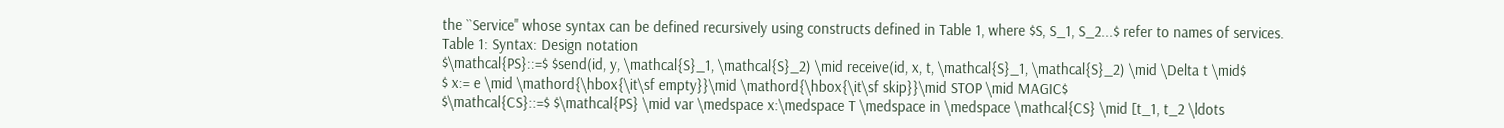the ``Service'' whose syntax can be defined recursively using constructs defined in Table 1, where $S, S_1, S_2...$ refer to names of services.
Table 1: Syntax: Design notation
$\mathcal{PS}::=$ $send(id, y, \mathcal{S}_1, \mathcal{S}_2) \mid receive(id, x, t, \mathcal{S}_1, \mathcal{S}_2) \mid \Delta t \mid$
$ x:= e \mid \mathord{\hbox{\it\sf empty}}\mid \mathord{\hbox{\it\sf skip}}\mid STOP \mid MAGIC$
$\mathcal{CS}::=$ $\mathcal{PS} \mid var \medspace x:\medspace T \medspace in \medspace \mathcal{CS} \mid [t_1, t_2 \ldots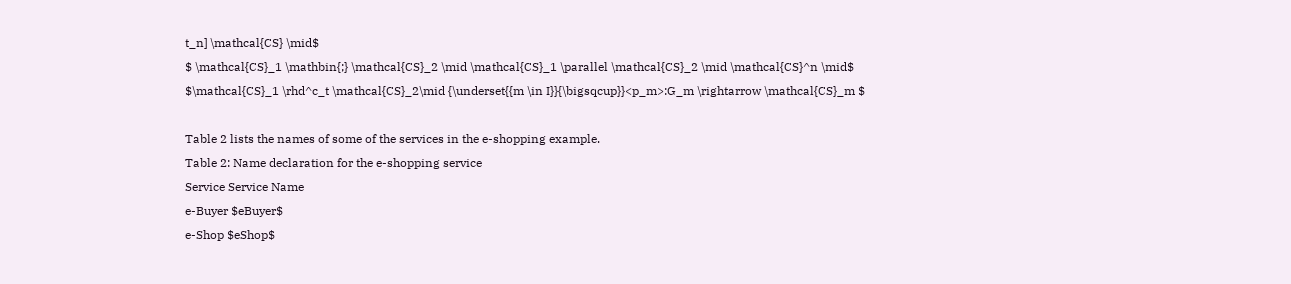t_n] \mathcal{CS} \mid$
$ \mathcal{CS}_1 \mathbin{;} \mathcal{CS}_2 \mid \mathcal{CS}_1 \parallel \mathcal{CS}_2 \mid \mathcal{CS}^n \mid$
$\mathcal{CS}_1 \rhd^c_t \mathcal{CS}_2\mid {\underset{{m \in I}}{\bigsqcup}}<p_m>:G_m \rightarrow \mathcal{CS}_m $

Table 2 lists the names of some of the services in the e-shopping example.
Table 2: Name declaration for the e-shopping service
Service Service Name
e-Buyer $eBuyer$
e-Shop $eShop$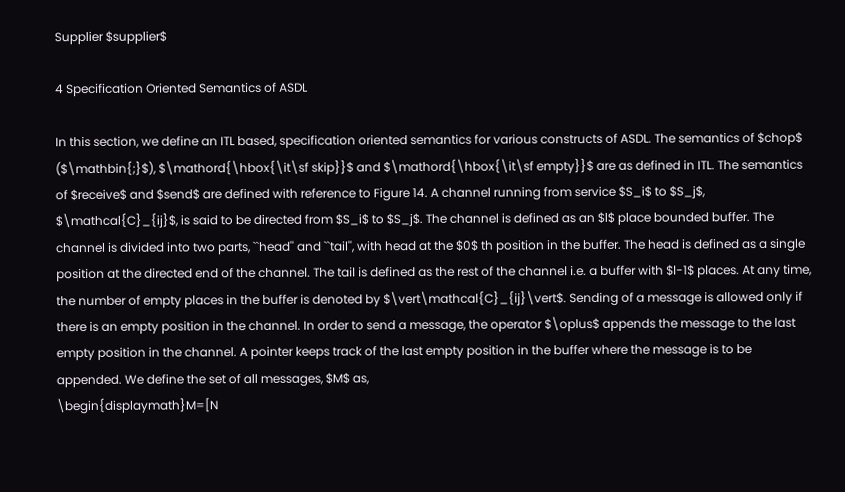Supplier $supplier$

4 Specification Oriented Semantics of ASDL

In this section, we define an ITL based, specification oriented semantics for various constructs of ASDL. The semantics of $chop$ ($\mathbin{;}$), $\mathord{\hbox{\it\sf skip}}$ and $\mathord{\hbox{\it\sf empty}}$ are as defined in ITL. The semantics of $receive$ and $send$ are defined with reference to Figure 14. A channel running from service $S_i$ to $S_j$, $\mathcal{C}_{ij}$, is said to be directed from $S_i$ to $S_j$. The channel is defined as an $l$ place bounded buffer. The channel is divided into two parts, ``head'' and ``tail'', with head at the $0$ th position in the buffer. The head is defined as a single position at the directed end of the channel. The tail is defined as the rest of the channel i.e. a buffer with $l-1$ places. At any time, the number of empty places in the buffer is denoted by $\vert\mathcal{C}_{ij}\vert$. Sending of a message is allowed only if there is an empty position in the channel. In order to send a message, the operator $\oplus$ appends the message to the last empty position in the channel. A pointer keeps track of the last empty position in the buffer where the message is to be appended. We define the set of all messages, $M$ as,
\begin{displaymath}M=[N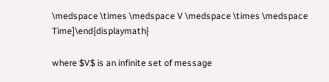\medspace \times \medspace V \medspace \times \medspace Time]\end{displaymath}

where $V$ is an infinite set of message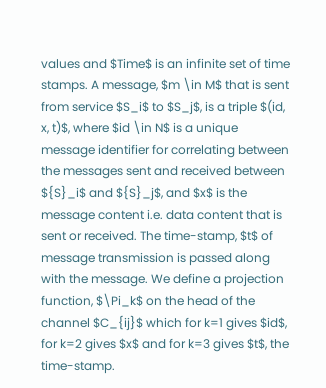values and $Time$ is an infinite set of time stamps. A message, $m \in M$ that is sent from service $S_i$ to $S_j$, is a triple $(id, x, t)$, where $id \in N$ is a unique message identifier for correlating between the messages sent and received between ${S}_i$ and ${S}_j$, and $x$ is the message content i.e. data content that is sent or received. The time-stamp, $t$ of message transmission is passed along with the message. We define a projection function, $\Pi_k$ on the head of the channel $C_{ij}$ which for k=1 gives $id$, for k=2 gives $x$ and for k=3 gives $t$, the time-stamp.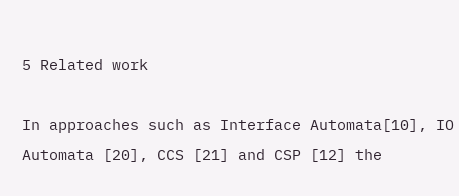5 Related work

In approaches such as Interface Automata[10], IO Automata [20], CCS [21] and CSP [12] the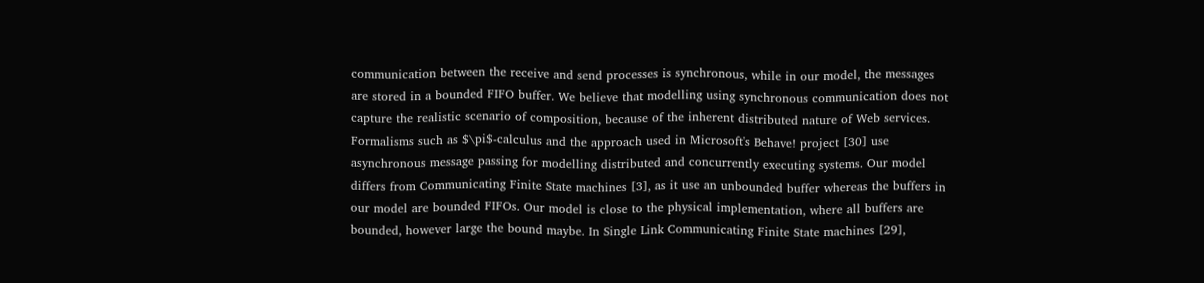communication between the receive and send processes is synchronous, while in our model, the messages are stored in a bounded FIFO buffer. We believe that modelling using synchronous communication does not capture the realistic scenario of composition, because of the inherent distributed nature of Web services. Formalisms such as $\pi$-calculus and the approach used in Microsoft's Behave! project [30] use asynchronous message passing for modelling distributed and concurrently executing systems. Our model differs from Communicating Finite State machines [3], as it use an unbounded buffer whereas the buffers in our model are bounded FIFOs. Our model is close to the physical implementation, where all buffers are bounded, however large the bound maybe. In Single Link Communicating Finite State machines [29],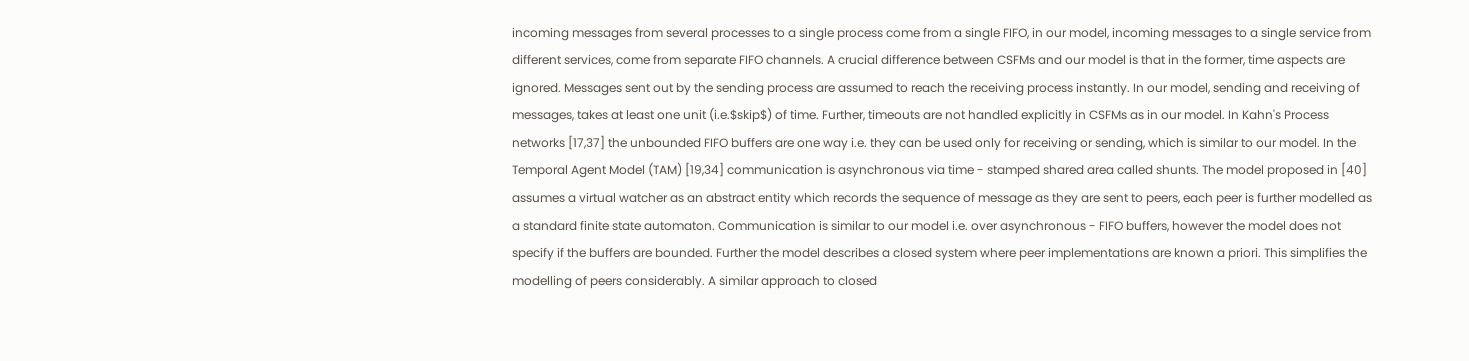incoming messages from several processes to a single process come from a single FIFO, in our model, incoming messages to a single service from different services, come from separate FIFO channels. A crucial difference between CSFMs and our model is that in the former, time aspects are ignored. Messages sent out by the sending process are assumed to reach the receiving process instantly. In our model, sending and receiving of messages, takes at least one unit (i.e.$skip$) of time. Further, timeouts are not handled explicitly in CSFMs as in our model. In Kahn's Process networks [17,37] the unbounded FIFO buffers are one way i.e. they can be used only for receiving or sending, which is similar to our model. In the Temporal Agent Model (TAM) [19,34] communication is asynchronous via time - stamped shared area called shunts. The model proposed in [40] assumes a virtual watcher as an abstract entity which records the sequence of message as they are sent to peers, each peer is further modelled as a standard finite state automaton. Communication is similar to our model i.e. over asynchronous - FIFO buffers, however the model does not specify if the buffers are bounded. Further the model describes a closed system where peer implementations are known a priori. This simplifies the modelling of peers considerably. A similar approach to closed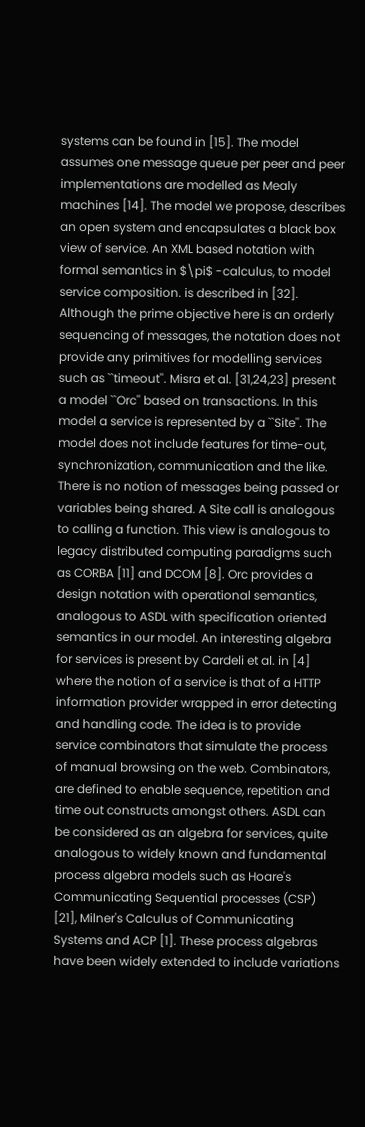systems can be found in [15]. The model assumes one message queue per peer and peer implementations are modelled as Mealy machines [14]. The model we propose, describes an open system and encapsulates a black box view of service. An XML based notation with formal semantics in $\pi$ -calculus, to model service composition. is described in [32]. Although the prime objective here is an orderly sequencing of messages, the notation does not provide any primitives for modelling services such as ``timeout''. Misra et al. [31,24,23] present a model ``Orc'' based on transactions. In this model a service is represented by a ``Site''. The model does not include features for time-out, synchronization, communication and the like. There is no notion of messages being passed or variables being shared. A Site call is analogous to calling a function. This view is analogous to legacy distributed computing paradigms such as CORBA [11] and DCOM [8]. Orc provides a design notation with operational semantics, analogous to ASDL with specification oriented semantics in our model. An interesting algebra for services is present by Cardeli et al. in [4] where the notion of a service is that of a HTTP information provider wrapped in error detecting and handling code. The idea is to provide service combinators that simulate the process of manual browsing on the web. Combinators, are defined to enable sequence, repetition and time out constructs amongst others. ASDL can be considered as an algebra for services, quite analogous to widely known and fundamental process algebra models such as Hoare's Communicating Sequential processes (CSP) [21], Milner's Calculus of Communicating Systems and ACP [1]. These process algebras have been widely extended to include variations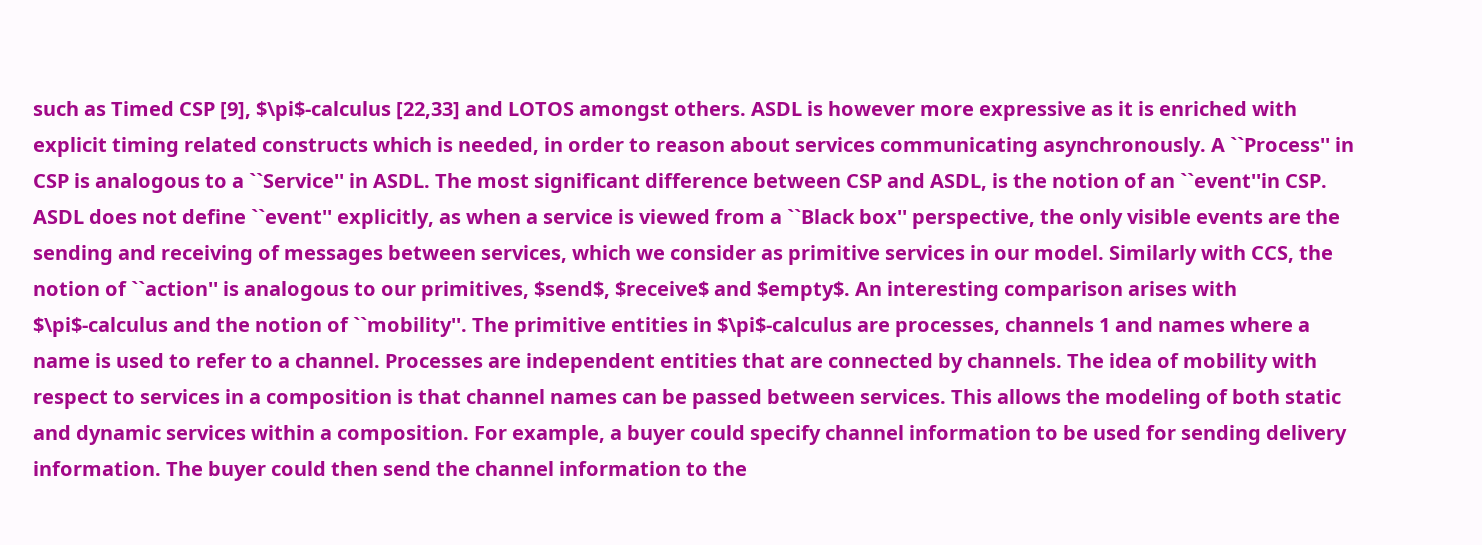such as Timed CSP [9], $\pi$-calculus [22,33] and LOTOS amongst others. ASDL is however more expressive as it is enriched with explicit timing related constructs which is needed, in order to reason about services communicating asynchronously. A ``Process'' in CSP is analogous to a ``Service'' in ASDL. The most significant difference between CSP and ASDL, is the notion of an ``event''in CSP. ASDL does not define ``event'' explicitly, as when a service is viewed from a ``Black box'' perspective, the only visible events are the sending and receiving of messages between services, which we consider as primitive services in our model. Similarly with CCS, the notion of ``action'' is analogous to our primitives, $send$, $receive$ and $empty$. An interesting comparison arises with $\pi$-calculus and the notion of ``mobility''. The primitive entities in $\pi$-calculus are processes, channels 1 and names where a name is used to refer to a channel. Processes are independent entities that are connected by channels. The idea of mobility with respect to services in a composition is that channel names can be passed between services. This allows the modeling of both static and dynamic services within a composition. For example, a buyer could specify channel information to be used for sending delivery information. The buyer could then send the channel information to the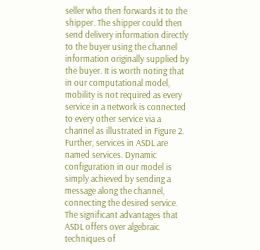seller who then forwards it to the shipper. The shipper could then send delivery information directly to the buyer using the channel information originally supplied by the buyer. It is worth noting that in our computational model, mobility is not required as every service in a network is connected to every other service via a channel as illustrated in Figure 2. Further, services in ASDL are named services. Dynamic configuration in our model is simply achieved by sending a message along the channel, connecting the desired service. The significant advantages that ASDL offers over algebraic techniques of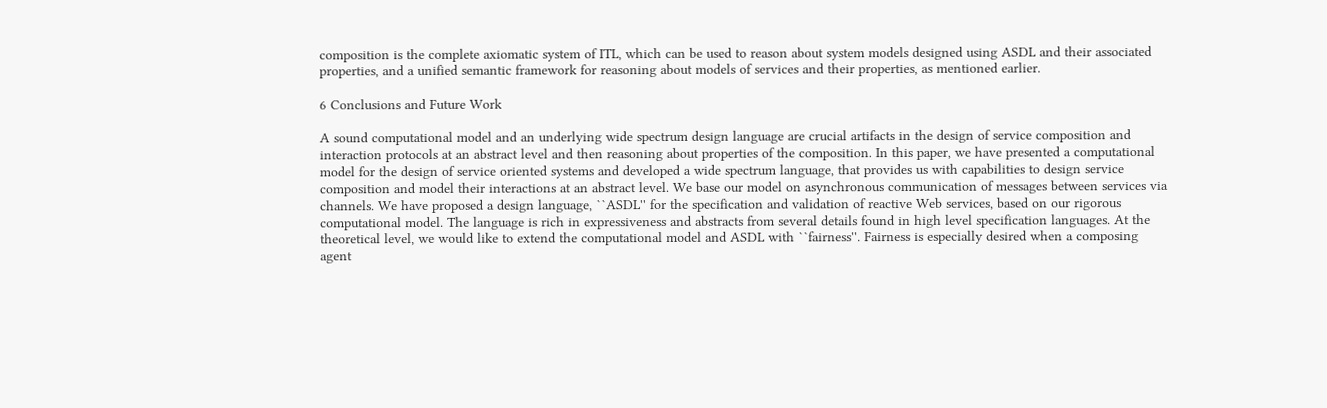composition is the complete axiomatic system of ITL, which can be used to reason about system models designed using ASDL and their associated properties, and a unified semantic framework for reasoning about models of services and their properties, as mentioned earlier.

6 Conclusions and Future Work

A sound computational model and an underlying wide spectrum design language are crucial artifacts in the design of service composition and interaction protocols at an abstract level and then reasoning about properties of the composition. In this paper, we have presented a computational model for the design of service oriented systems and developed a wide spectrum language, that provides us with capabilities to design service composition and model their interactions at an abstract level. We base our model on asynchronous communication of messages between services via channels. We have proposed a design language, ``ASDL'' for the specification and validation of reactive Web services, based on our rigorous computational model. The language is rich in expressiveness and abstracts from several details found in high level specification languages. At the theoretical level, we would like to extend the computational model and ASDL with ``fairness''. Fairness is especially desired when a composing agent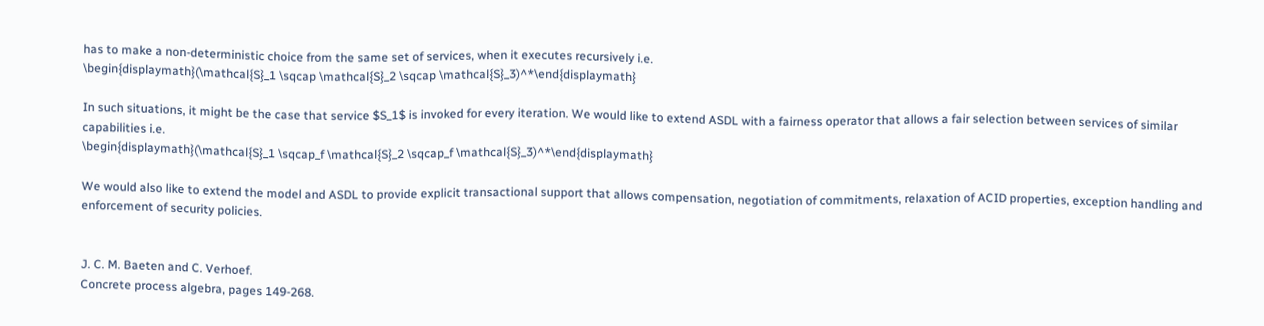has to make a non-deterministic choice from the same set of services, when it executes recursively i.e.
\begin{displaymath}(\mathcal{S}_1 \sqcap \mathcal{S}_2 \sqcap \mathcal{S}_3)^*\end{displaymath}

In such situations, it might be the case that service $S_1$ is invoked for every iteration. We would like to extend ASDL with a fairness operator that allows a fair selection between services of similar capabilities i.e.
\begin{displaymath}(\mathcal{S}_1 \sqcap_f \mathcal{S}_2 \sqcap_f \mathcal{S}_3)^*\end{displaymath}

We would also like to extend the model and ASDL to provide explicit transactional support that allows compensation, negotiation of commitments, relaxation of ACID properties, exception handling and enforcement of security policies.


J. C. M. Baeten and C. Verhoef.
Concrete process algebra, pages 149-268.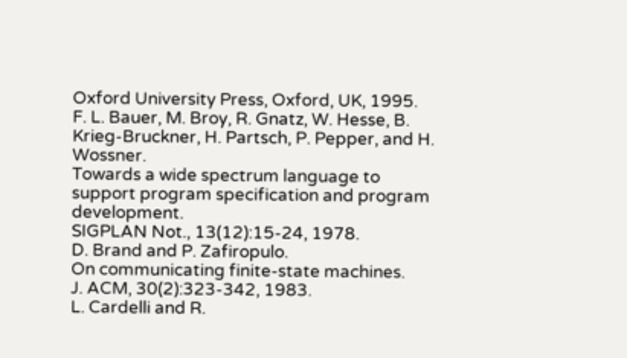Oxford University Press, Oxford, UK, 1995.
F. L. Bauer, M. Broy, R. Gnatz, W. Hesse, B. Krieg-Bruckner, H. Partsch, P. Pepper, and H. Wossner.
Towards a wide spectrum language to support program specification and program development.
SIGPLAN Not., 13(12):15-24, 1978.
D. Brand and P. Zafiropulo.
On communicating finite-state machines.
J. ACM, 30(2):323-342, 1983.
L. Cardelli and R.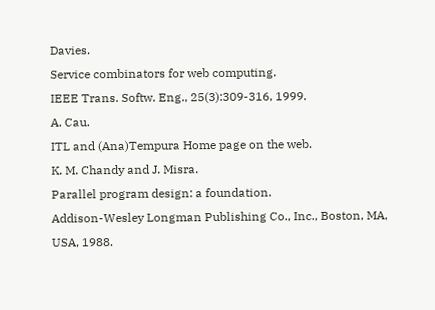Davies.
Service combinators for web computing.
IEEE Trans. Softw. Eng., 25(3):309-316, 1999.
A. Cau.
ITL and (Ana)Tempura Home page on the web.
K. M. Chandy and J. Misra.
Parallel program design: a foundation.
Addison-Wesley Longman Publishing Co., Inc., Boston, MA, USA, 1988.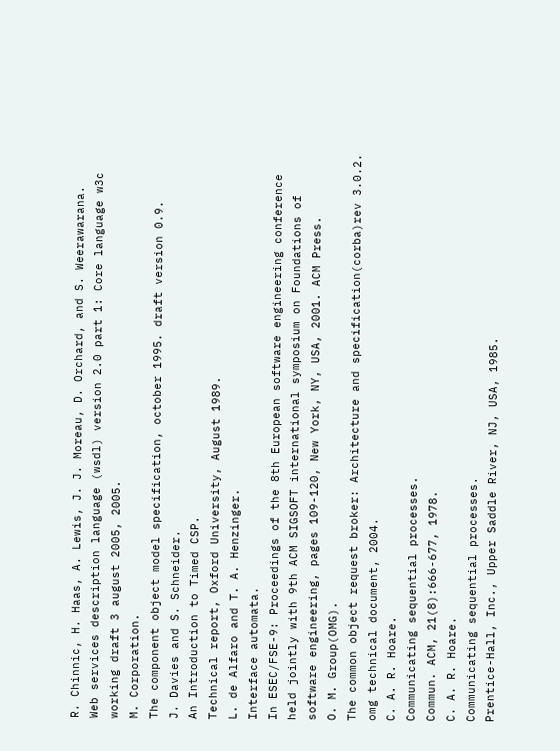R. Chinnic, H. Haas, A. Lewis, J. J. Moreau, D. Orchard, and S. Weerawarana.
Web services description language (wsdl) version 2.0 part 1: Core language w3c working draft 3 august 2005, 2005.
M. Corporation.
The component object model specification, october 1995. draft version 0.9.
J. Davies and S. Schneider.
An Introduction to Timed CSP.
Technical report, Oxford University, August 1989.
L. de Alfaro and T. A. Henzinger.
Interface automata.
In ESEC/FSE-9: Proceedings of the 8th European software engineering conference held jointly with 9th ACM SIGSOFT international symposium on Foundations of software engineering, pages 109-120, New York, NY, USA, 2001. ACM Press.
O. M. Group(OMG).
The common object request broker: Architecture and specification(corba)rev 3.0.2. omg technical document, 2004.
C. A. R. Hoare.
Communicating sequential processes.
Commun. ACM, 21(8):666-677, 1978.
C. A. R. Hoare.
Communicating sequential processes.
Prentice-Hall, Inc., Upper Saddle River, NJ, USA, 1985.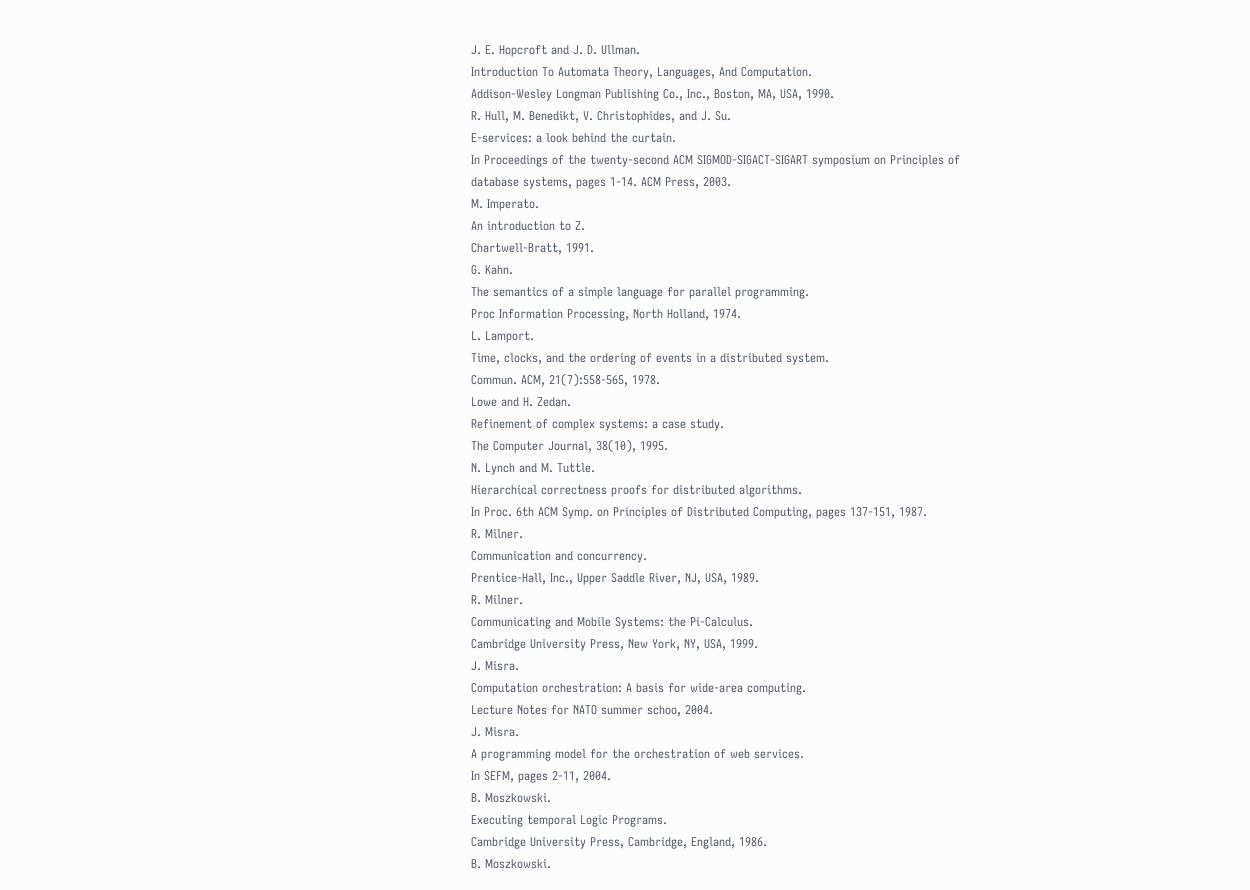J. E. Hopcroft and J. D. Ullman.
Introduction To Automata Theory, Languages, And Computation.
Addison-Wesley Longman Publishing Co., Inc., Boston, MA, USA, 1990.
R. Hull, M. Benedikt, V. Christophides, and J. Su.
E-services: a look behind the curtain.
In Proceedings of the twenty-second ACM SIGMOD-SIGACT-SIGART symposium on Principles of database systems, pages 1-14. ACM Press, 2003.
M. Imperato.
An introduction to Z.
Chartwell-Bratt, 1991.
G. Kahn.
The semantics of a simple language for parallel programming.
Proc Information Processing, North Holland, 1974.
L. Lamport.
Time, clocks, and the ordering of events in a distributed system.
Commun. ACM, 21(7):558-565, 1978.
Lowe and H. Zedan.
Refinement of complex systems: a case study.
The Computer Journal, 38(10), 1995.
N. Lynch and M. Tuttle.
Hierarchical correctness proofs for distributed algorithms.
In Proc. 6th ACM Symp. on Principles of Distributed Computing, pages 137-151, 1987.
R. Milner.
Communication and concurrency.
Prentice-Hall, Inc., Upper Saddle River, NJ, USA, 1989.
R. Milner.
Communicating and Mobile Systems: the Pi-Calculus.
Cambridge University Press, New York, NY, USA, 1999.
J. Misra.
Computation orchestration: A basis for wide-area computing.
Lecture Notes for NATO summer schoo, 2004.
J. Misra.
A programming model for the orchestration of web services.
In SEFM, pages 2-11, 2004.
B. Moszkowski.
Executing temporal Logic Programs.
Cambridge University Press, Cambridge, England, 1986.
B. Moszkowski.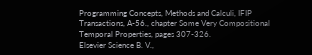Programming Concepts, Methods and Calculi, IFIP Transactions, A-56., chapter Some Very Compositional Temporal Properties, pages 307-326.
Elsevier Science B. V.,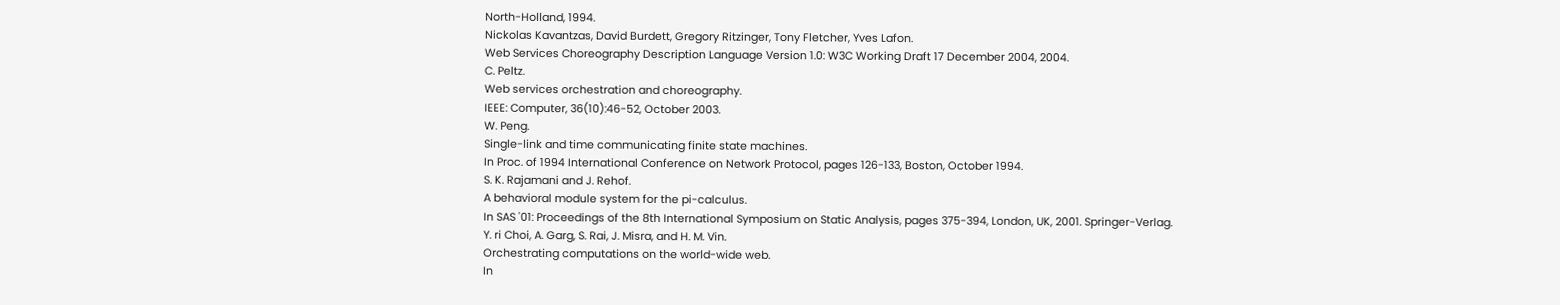North-Holland, 1994.
Nickolas Kavantzas, David Burdett, Gregory Ritzinger, Tony Fletcher, Yves Lafon.
Web Services Choreography Description Language Version 1.0: W3C Working Draft 17 December 2004, 2004.
C. Peltz.
Web services orchestration and choreography.
IEEE: Computer, 36(10):46-52, October 2003.
W. Peng.
Single-link and time communicating finite state machines.
In Proc. of 1994 International Conference on Network Protocol, pages 126-133, Boston, October 1994.
S. K. Rajamani and J. Rehof.
A behavioral module system for the pi-calculus.
In SAS '01: Proceedings of the 8th International Symposium on Static Analysis, pages 375-394, London, UK, 2001. Springer-Verlag.
Y. ri Choi, A. Garg, S. Rai, J. Misra, and H. M. Vin.
Orchestrating computations on the world-wide web.
In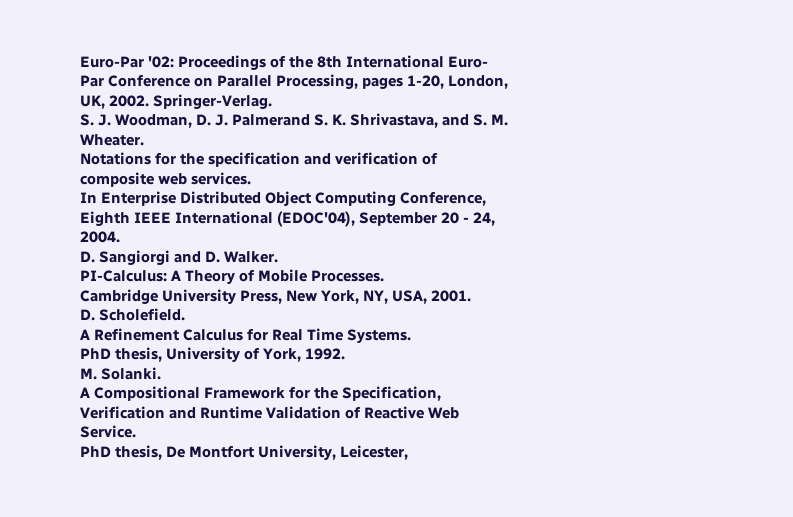Euro-Par '02: Proceedings of the 8th International Euro-Par Conference on Parallel Processing, pages 1-20, London, UK, 2002. Springer-Verlag.
S. J. Woodman, D. J. Palmerand S. K. Shrivastava, and S. M. Wheater.
Notations for the specification and verification of composite web services.
In Enterprise Distributed Object Computing Conference, Eighth IEEE International (EDOC'04), September 20 - 24, 2004.
D. Sangiorgi and D. Walker.
PI-Calculus: A Theory of Mobile Processes.
Cambridge University Press, New York, NY, USA, 2001.
D. Scholefield.
A Refinement Calculus for Real Time Systems.
PhD thesis, University of York, 1992.
M. Solanki.
A Compositional Framework for the Specification, Verification and Runtime Validation of Reactive Web Service.
PhD thesis, De Montfort University, Leicester,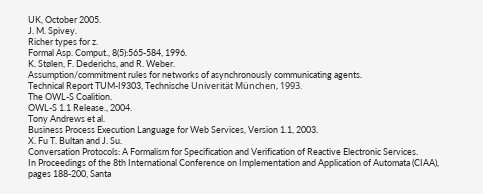UK, October 2005.
J. M. Spivey.
Richer types for z.
Formal Asp. Comput., 8(5):565-584, 1996.
K. Stølen, F. Dederichs, and R. Weber.
Assumption/commitment rules for networks of asynchronously communicating agents.
Technical Report TUM-I9303, Technische Univerität München, 1993.
The OWL-S Coalition.
OWL-S 1.1 Release., 2004.
Tony Andrews et al.
Business Process Execution Language for Web Services, Version 1.1, 2003.
X. Fu T. Bultan and J. Su.
Conversation Protocols: A Formalism for Specification and Verification of Reactive Electronic Services.
In Proceedings of the 8th International Conference on Implementation and Application of Automata (CIAA), pages 188-200, Santa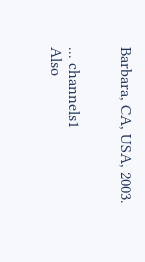Barbara, CA, USA, 2003.


... channels1
Also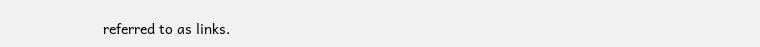referred to as links.